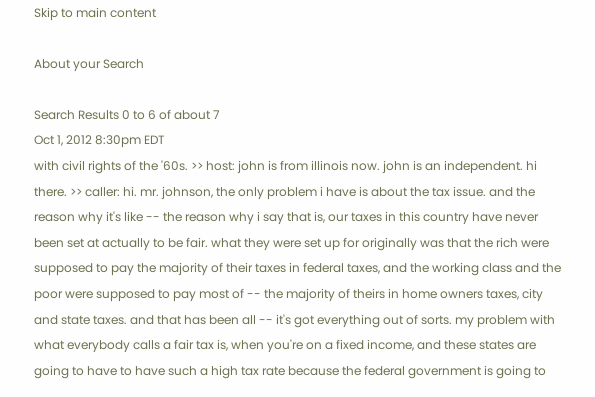Skip to main content

About your Search

Search Results 0 to 6 of about 7
Oct 1, 2012 8:30pm EDT
with civil rights of the '60s. >> host: john is from illinois now. john is an independent. hi there. >> caller: hi. mr. johnson, the only problem i have is about the tax issue. and the reason why it's like -- the reason why i say that is, our taxes in this country have never been set at actually to be fair. what they were set up for originally was that the rich were supposed to pay the majority of their taxes in federal taxes, and the working class and the poor were supposed to pay most of -- the majority of theirs in home owners taxes, city and state taxes. and that has been all -- it's got everything out of sorts. my problem with what everybody calls a fair tax is, when you're on a fixed income, and these states are going to have to have such a high tax rate because the federal government is going to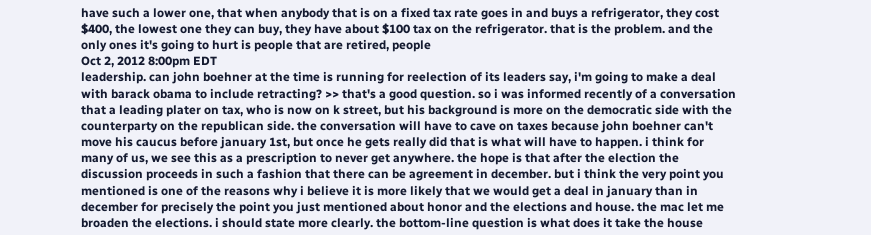have such a lower one, that when anybody that is on a fixed tax rate goes in and buys a refrigerator, they cost $400, the lowest one they can buy, they have about $100 tax on the refrigerator. that is the problem. and the only ones it's going to hurt is people that are retired, people
Oct 2, 2012 8:00pm EDT
leadership. can john boehner at the time is running for reelection of its leaders say, i'm going to make a deal with barack obama to include retracting? >> that's a good question. so i was informed recently of a conversation that a leading plater on tax, who is now on k street, but his background is more on the democratic side with the counterparty on the republican side. the conversation will have to cave on taxes because john boehner can't move his caucus before january 1st, but once he gets really did that is what will have to happen. i think for many of us, we see this as a prescription to never get anywhere. the hope is that after the election the discussion proceeds in such a fashion that there can be agreement in december. but i think the very point you mentioned is one of the reasons why i believe it is more likely that we would get a deal in january than in december for precisely the point you just mentioned about honor and the elections and house. the mac let me broaden the elections. i should state more clearly. the bottom-line question is what does it take the house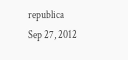republica
Sep 27, 2012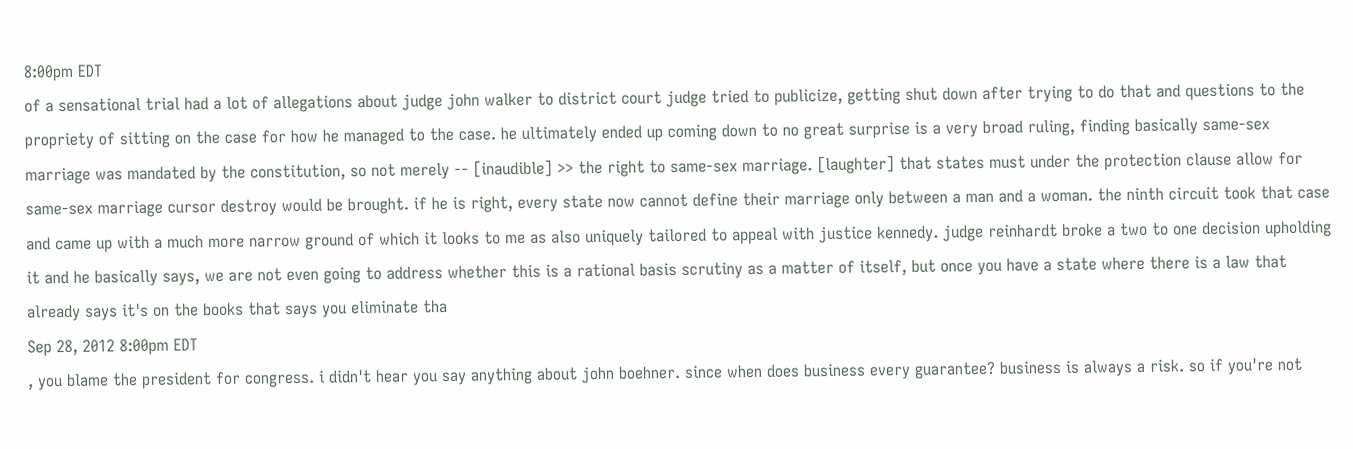8:00pm EDT
of a sensational trial had a lot of allegations about judge john walker to district court judge tried to publicize, getting shut down after trying to do that and questions to the propriety of sitting on the case for how he managed to the case. he ultimately ended up coming down to no great surprise is a very broad ruling, finding basically same-sex marriage was mandated by the constitution, so not merely -- [inaudible] >> the right to same-sex marriage. [laughter] that states must under the protection clause allow for same-sex marriage cursor destroy would be brought. if he is right, every state now cannot define their marriage only between a man and a woman. the ninth circuit took that case and came up with a much more narrow ground of which it looks to me as also uniquely tailored to appeal with justice kennedy. judge reinhardt broke a two to one decision upholding it and he basically says, we are not even going to address whether this is a rational basis scrutiny as a matter of itself, but once you have a state where there is a law that already says it's on the books that says you eliminate tha
Sep 28, 2012 8:00pm EDT
, you blame the president for congress. i didn't hear you say anything about john boehner. since when does business every guarantee? business is always a risk. so if you're not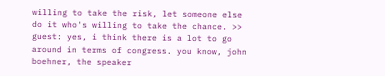willing to take the risk, let someone else do it who's willing to take the chance. >> guest: yes, i think there is a lot to go around in terms of congress. you know, john boehner, the speaker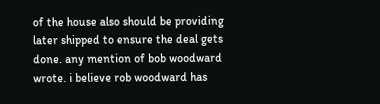of the house also should be providing later shipped to ensure the deal gets done. any mention of bob woodward wrote. i believe rob woodward has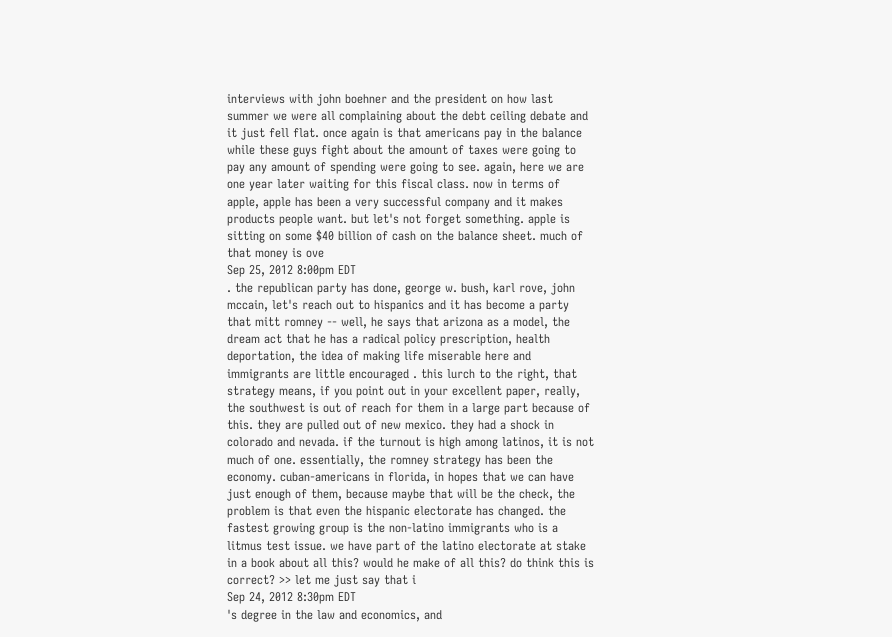interviews with john boehner and the president on how last summer we were all complaining about the debt ceiling debate and it just fell flat. once again is that americans pay in the balance while these guys fight about the amount of taxes were going to pay any amount of spending were going to see. again, here we are one year later waiting for this fiscal class. now in terms of apple, apple has been a very successful company and it makes products people want. but let's not forget something. apple is sitting on some $40 billion of cash on the balance sheet. much of that money is ove
Sep 25, 2012 8:00pm EDT
. the republican party has done, george w. bush, karl rove, john mccain, let's reach out to hispanics and it has become a party that mitt romney -- well, he says that arizona as a model, the dream act that he has a radical policy prescription, health deportation, the idea of making life miserable here and immigrants are little encouraged . this lurch to the right, that strategy means, if you point out in your excellent paper, really, the southwest is out of reach for them in a large part because of this. they are pulled out of new mexico. they had a shock in colorado and nevada. if the turnout is high among latinos, it is not much of one. essentially, the romney strategy has been the economy. cuban-americans in florida, in hopes that we can have just enough of them, because maybe that will be the check, the problem is that even the hispanic electorate has changed. the fastest growing group is the non-latino immigrants who is a litmus test issue. we have part of the latino electorate at stake in a book about all this? would he make of all this? do think this is correct? >> let me just say that i
Sep 24, 2012 8:30pm EDT
's degree in the law and economics, and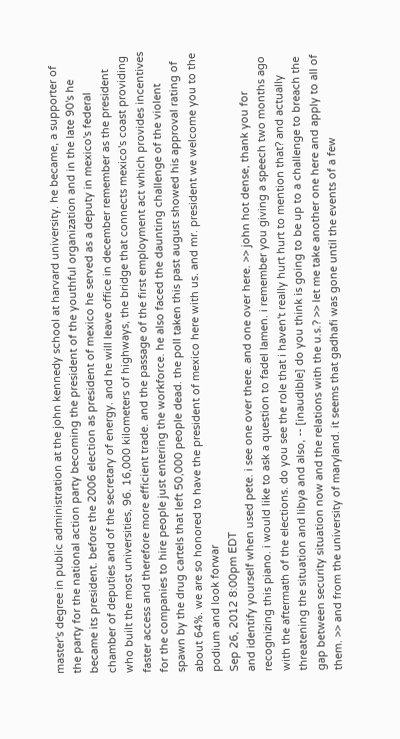master's degree in public administration at the john kennedy school at harvard university. he became, a supporter of the party for the national action party becoming the president of the youthful organization and in the late 90's he became its president. before the 2006 election as president of mexico he served as a deputy in mexico's federal chamber of deputies and of the secretary of energy. and he will leave office in december remember as the president who built the most universities, 96. 16,000 kilometers of highways, the bridge that connects mexico's coast providing faster access and therefore more efficient trade. and the passage of the first employment act which provides incentives for the companies to hire people just entering the workforce. he also faced the daunting challenge of the violent spawn by the drug cartels that left 50,000 people dead. the poll taken this past august showed his approval rating of about 64%. we are so honored to have the president of mexico here with us. and mr. president we welcome you to the podium and look forwar
Sep 26, 2012 8:00pm EDT
and identify yourself when used pete. i see one over there. and one over here. >> john hot dense, thank you for recognizing this piano. i would like to ask a question to fadel lamen. i remember you giving a speech two months ago with the aftermath of the elections. do you see the role that i haven't really hurt hurt to mention that? and actually threatening the situation and libya and also, -- [inaudible] do you think is going to be up to a challenge to breach the gap between security situation now and the relations with the u.s.? >> let me take another one here and apply to all of them. >> and from the university of maryland. it seems that gadhafi was gone until the events of a few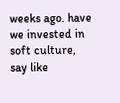weeks ago. have we invested in soft culture, say like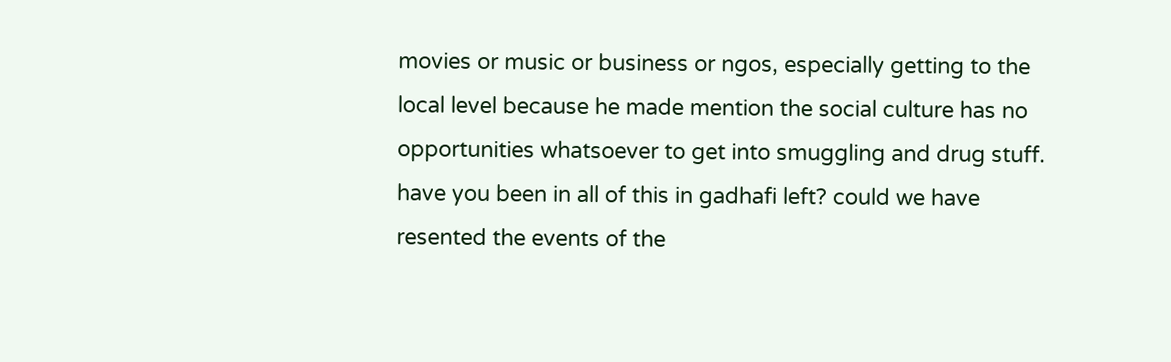movies or music or business or ngos, especially getting to the local level because he made mention the social culture has no opportunities whatsoever to get into smuggling and drug stuff. have you been in all of this in gadhafi left? could we have resented the events of the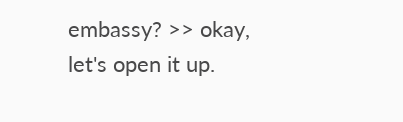embassy? >> okay, let's open it up.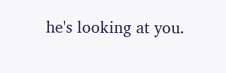he's looking at you.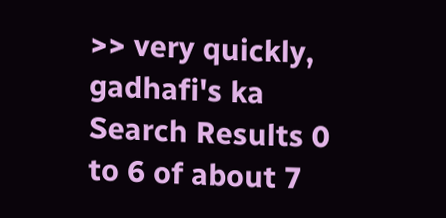>> very quickly, gadhafi's ka
Search Results 0 to 6 of about 7